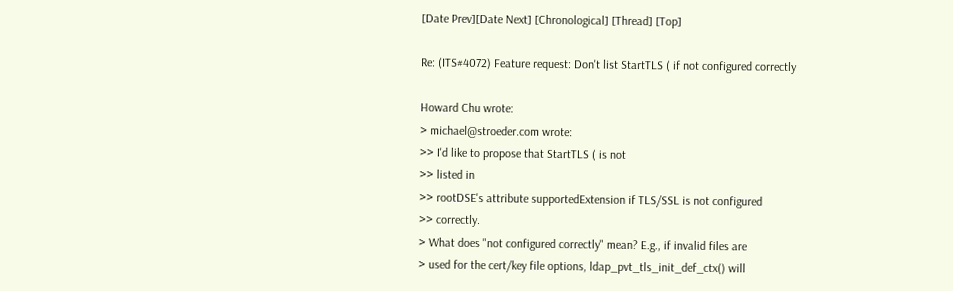[Date Prev][Date Next] [Chronological] [Thread] [Top]

Re: (ITS#4072) Feature request: Don't list StartTLS ( if not configured correctly

Howard Chu wrote:
> michael@stroeder.com wrote:
>> I'd like to propose that StartTLS ( is not
>> listed in
>> rootDSE's attribute supportedExtension if TLS/SSL is not configured
>> correctly.
> What does "not configured correctly" mean? E.g., if invalid files are
> used for the cert/key file options, ldap_pvt_tls_init_def_ctx() will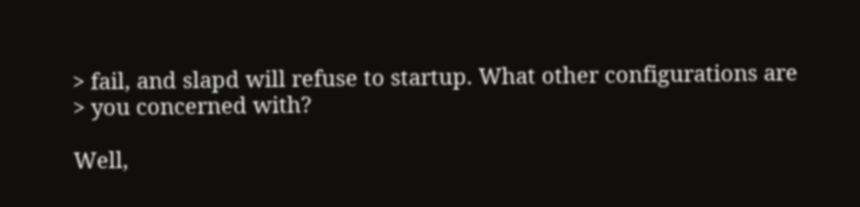> fail, and slapd will refuse to startup. What other configurations are
> you concerned with?

Well,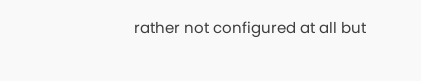rather not configured at all but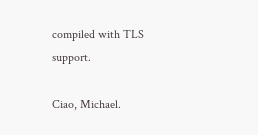compiled with TLS support.

Ciao, Michael.